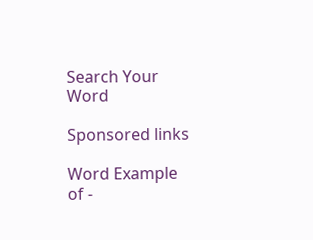Search Your Word

Sponsored links

Word Example of -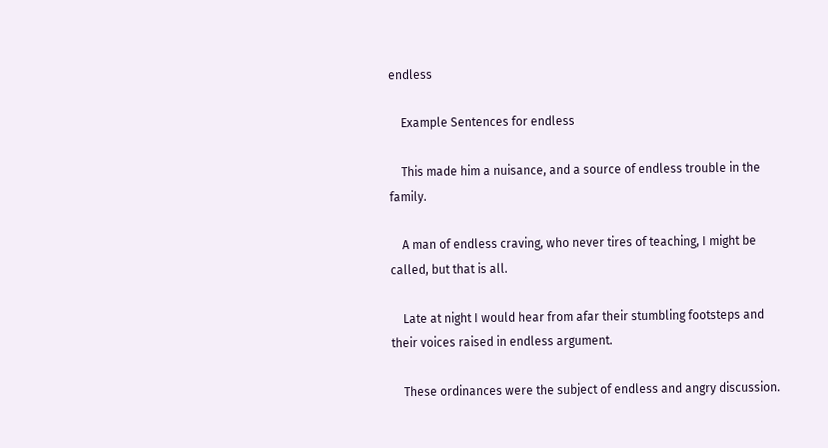endless

    Example Sentences for endless

    This made him a nuisance, and a source of endless trouble in the family.

    A man of endless craving, who never tires of teaching, I might be called, but that is all.

    Late at night I would hear from afar their stumbling footsteps and their voices raised in endless argument.

    These ordinances were the subject of endless and angry discussion.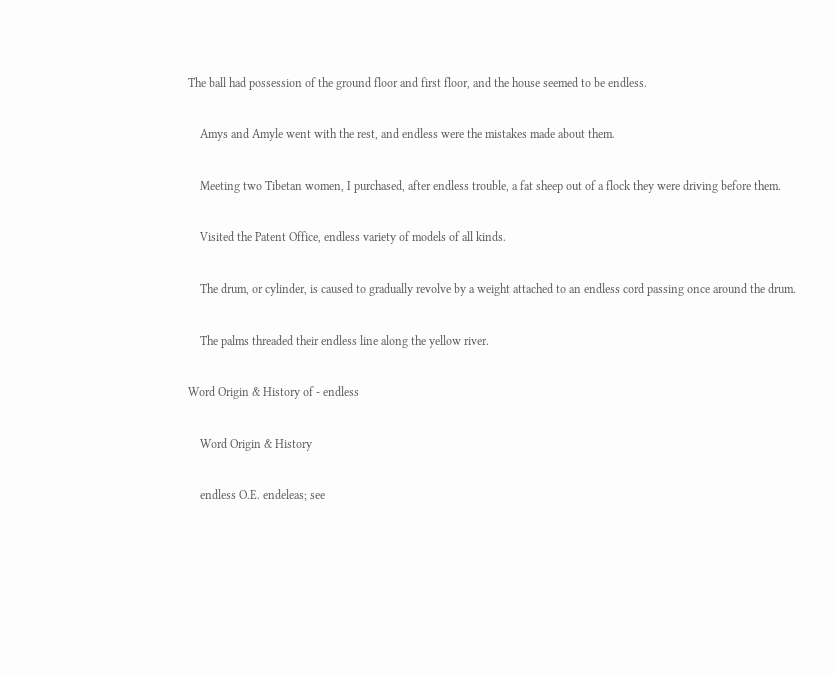The ball had possession of the ground floor and first floor, and the house seemed to be endless.

    Amys and Amyle went with the rest, and endless were the mistakes made about them.

    Meeting two Tibetan women, I purchased, after endless trouble, a fat sheep out of a flock they were driving before them.

    Visited the Patent Office, endless variety of models of all kinds.

    The drum, or cylinder, is caused to gradually revolve by a weight attached to an endless cord passing once around the drum.

    The palms threaded their endless line along the yellow river.

Word Origin & History of - endless

    Word Origin & History

    endless O.E. endeleas; see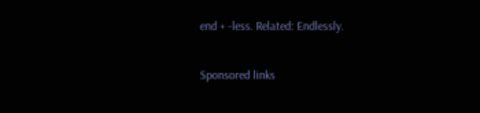end + -less. Related: Endlessly.

Sponsored links